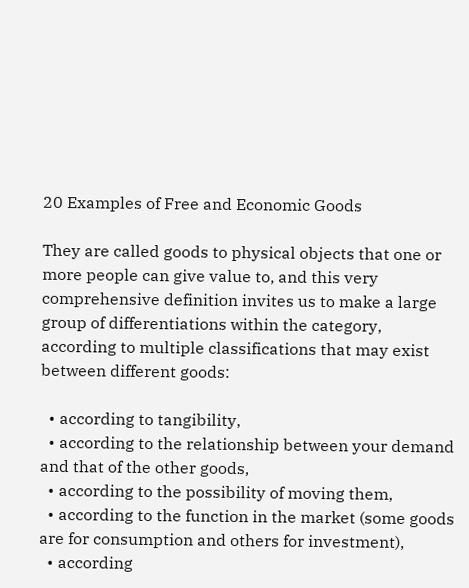20 Examples of Free and Economic Goods

They are called goods to physical objects that one or more people can give value to, and this very comprehensive definition invites us to make a large group of differentiations within the category, according to multiple classifications that may exist between different goods:

  • according to tangibility,
  • according to the relationship between your demand and that of the other goods,
  • according to the possibility of moving them,
  • according to the function in the market (some goods are for consumption and others for investment),
  • according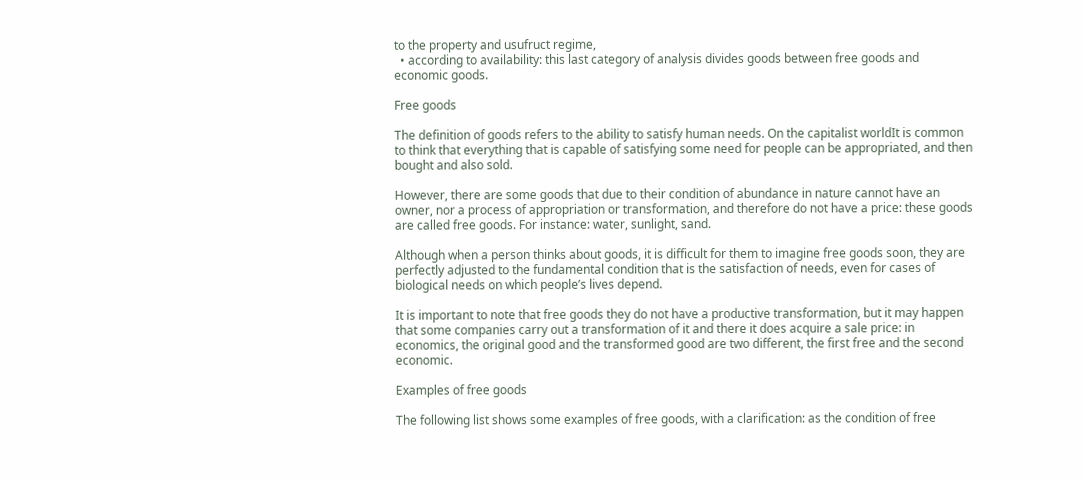to the property and usufruct regime,
  • according to availability: this last category of analysis divides goods between free goods and economic goods.

Free goods

The definition of goods refers to the ability to satisfy human needs. On the capitalist worldIt is common to think that everything that is capable of satisfying some need for people can be appropriated, and then bought and also sold.

However, there are some goods that due to their condition of abundance in nature cannot have an owner, nor a process of appropriation or transformation, and therefore do not have a price: these goods are called free goods. For instance: water, sunlight, sand.

Although when a person thinks about goods, it is difficult for them to imagine free goods soon, they are perfectly adjusted to the fundamental condition that is the satisfaction of needs, even for cases of biological needs on which people’s lives depend.

It is important to note that free goods they do not have a productive transformation, but it may happen that some companies carry out a transformation of it and there it does acquire a sale price: in economics, the original good and the transformed good are two different, the first free and the second economic.

Examples of free goods

The following list shows some examples of free goods, with a clarification: as the condition of free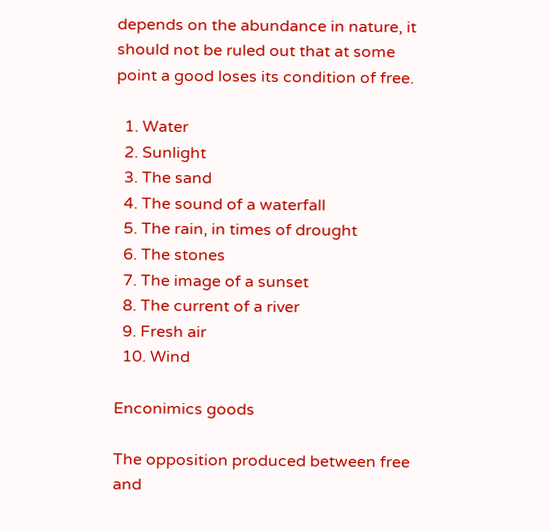depends on the abundance in nature, it should not be ruled out that at some point a good loses its condition of free.

  1. Water
  2. Sunlight
  3. The sand
  4. The sound of a waterfall
  5. The rain, in times of drought
  6. The stones
  7. The image of a sunset
  8. The current of a river
  9. Fresh air
  10. Wind

Enconimics goods

The opposition produced between free and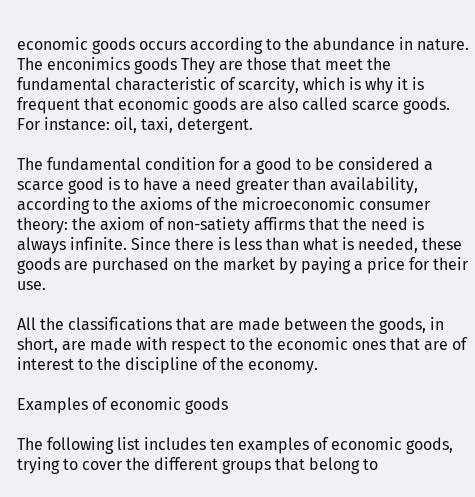economic goods occurs according to the abundance in nature. The enconimics goods They are those that meet the fundamental characteristic of scarcity, which is why it is frequent that economic goods are also called scarce goods. For instance: oil, taxi, detergent.

The fundamental condition for a good to be considered a scarce good is to have a need greater than availability, according to the axioms of the microeconomic consumer theory: the axiom of non-satiety affirms that the need is always infinite. Since there is less than what is needed, these goods are purchased on the market by paying a price for their use.

All the classifications that are made between the goods, in short, are made with respect to the economic ones that are of interest to the discipline of the economy.

Examples of economic goods

The following list includes ten examples of economic goods, trying to cover the different groups that belong to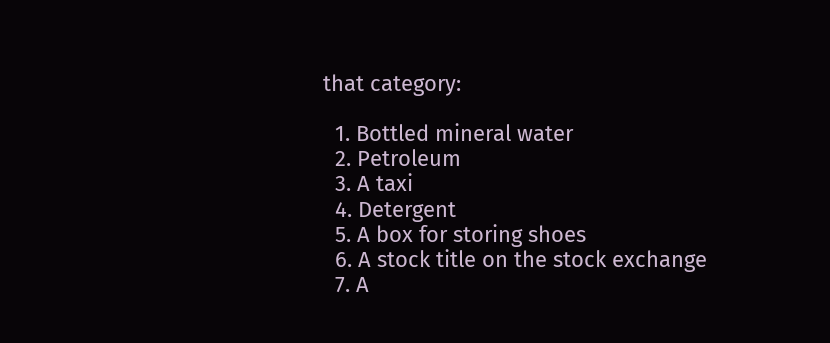that category:

  1. Bottled mineral water
  2. Petroleum
  3. A taxi
  4. Detergent
  5. A box for storing shoes
  6. A stock title on the stock exchange
  7. A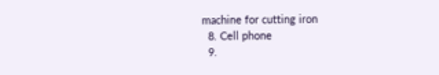machine for cutting iron
  8. Cell phone
  9.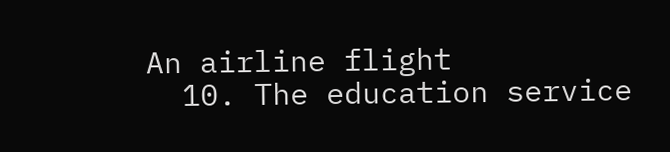An airline flight
  10. The education service